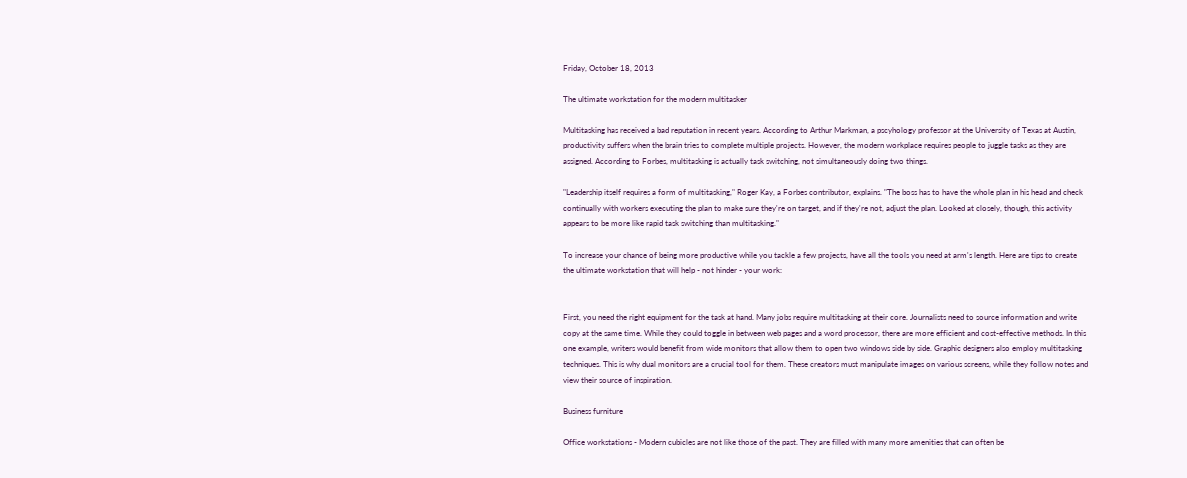Friday, October 18, 2013

The ultimate workstation for the modern multitasker

Multitasking has received a bad reputation in recent years. According to Arthur Markman, a pscyhology professor at the University of Texas at Austin, productivity suffers when the brain tries to complete multiple projects. However, the modern workplace requires people to juggle tasks as they are assigned. According to Forbes, multitasking is actually task switching, not simultaneously doing two things.

"Leadership itself requires a form of multitasking," Roger Kay, a Forbes contributor, explains. "The boss has to have the whole plan in his head and check continually with workers executing the plan to make sure they're on target, and if they're not, adjust the plan. Looked at closely, though, this activity appears to be more like rapid task switching than multitasking."

To increase your chance of being more productive while you tackle a few projects, have all the tools you need at arm's length. Here are tips to create the ultimate workstation that will help - not hinder - your work:


First, you need the right equipment for the task at hand. Many jobs require multitasking at their core. Journalists need to source information and write copy at the same time. While they could toggle in between web pages and a word processor, there are more efficient and cost-effective methods. In this one example, writers would benefit from wide monitors that allow them to open two windows side by side. Graphic designers also employ multitasking techniques. This is why dual monitors are a crucial tool for them. These creators must manipulate images on various screens, while they follow notes and view their source of inspiration.

Business furniture

Office workstations - Modern cubicles are not like those of the past. They are filled with many more amenities that can often be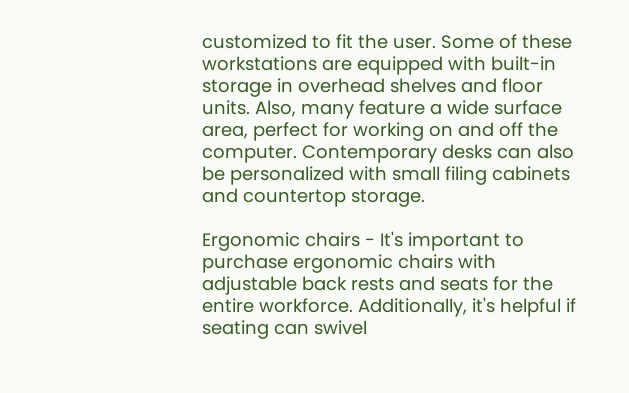customized to fit the user. Some of these workstations are equipped with built-in storage in overhead shelves and floor units. Also, many feature a wide surface area, perfect for working on and off the computer. Contemporary desks can also be personalized with small filing cabinets and countertop storage.

Ergonomic chairs - It's important to purchase ergonomic chairs with adjustable back rests and seats for the entire workforce. Additionally, it's helpful if seating can swivel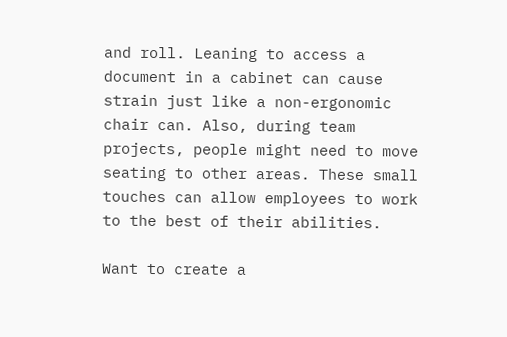and roll. Leaning to access a document in a cabinet can cause strain just like a non-ergonomic chair can. Also, during team projects, people might need to move seating to other areas. These small touches can allow employees to work to the best of their abilities.

Want to create a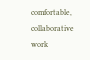comfortable, collaborative work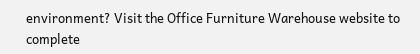environment? Visit the Office Furniture Warehouse website to complete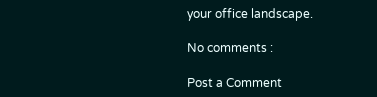your office landscape.

No comments :

Post a Comment